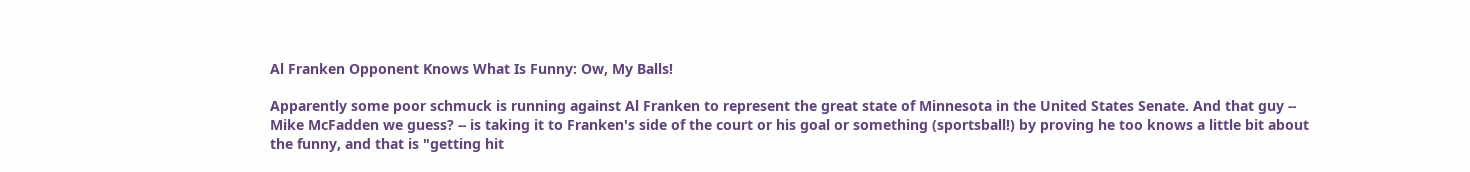Al Franken Opponent Knows What Is Funny: Ow, My Balls!

Apparently some poor schmuck is running against Al Franken to represent the great state of Minnesota in the United States Senate. And that guy -- Mike McFadden we guess? -- is taking it to Franken's side of the court or his goal or something (sportsball!) by proving he too knows a little bit about the funny, and that is "getting hit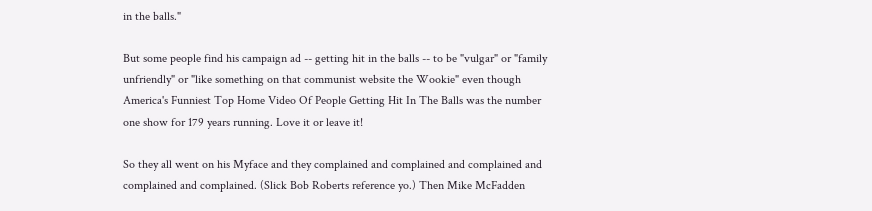in the balls."

But some people find his campaign ad -- getting hit in the balls -- to be "vulgar" or "family unfriendly" or "like something on that communist website the Wookie" even though America's Funniest Top Home Video Of People Getting Hit In The Balls was the number one show for 179 years running. Love it or leave it!

So they all went on his Myface and they complained and complained and complained and complained and complained. (Slick Bob Roberts reference yo.) Then Mike McFadden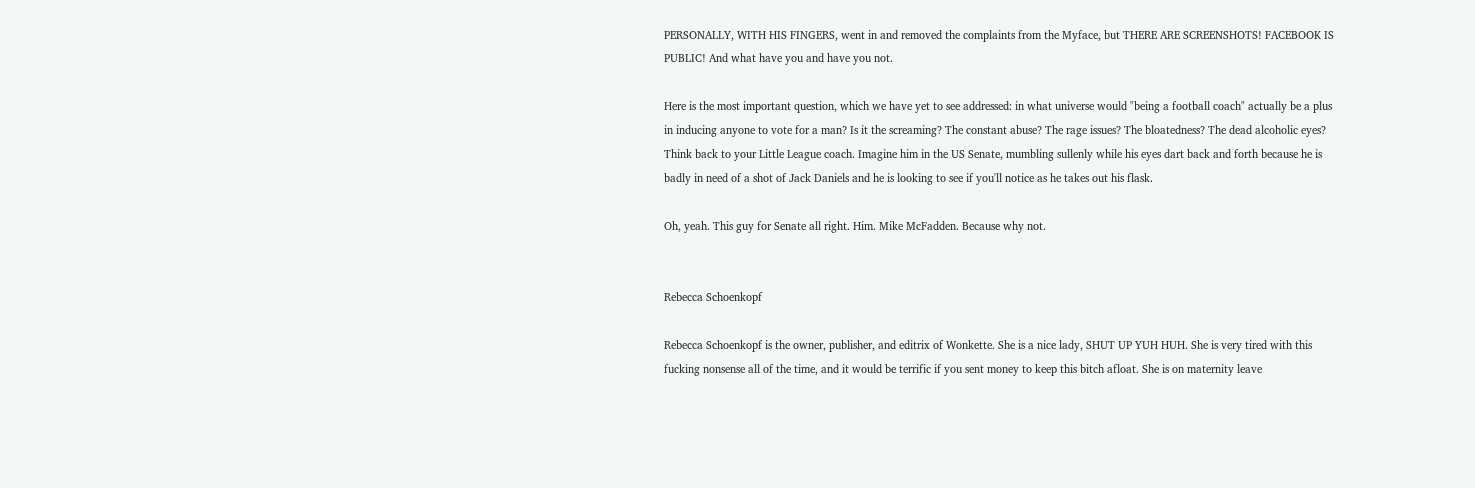PERSONALLY, WITH HIS FINGERS, went in and removed the complaints from the Myface, but THERE ARE SCREENSHOTS! FACEBOOK IS PUBLIC! And what have you and have you not.

Here is the most important question, which we have yet to see addressed: in what universe would "being a football coach" actually be a plus in inducing anyone to vote for a man? Is it the screaming? The constant abuse? The rage issues? The bloatedness? The dead alcoholic eyes? Think back to your Little League coach. Imagine him in the US Senate, mumbling sullenly while his eyes dart back and forth because he is badly in need of a shot of Jack Daniels and he is looking to see if you'll notice as he takes out his flask.

Oh, yeah. This guy for Senate all right. Him. Mike McFadden. Because why not.


Rebecca Schoenkopf

Rebecca Schoenkopf is the owner, publisher, and editrix of Wonkette. She is a nice lady, SHUT UP YUH HUH. She is very tired with this fucking nonsense all of the time, and it would be terrific if you sent money to keep this bitch afloat. She is on maternity leave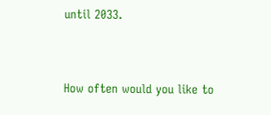until 2033.


How often would you like to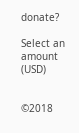donate?

Select an amount (USD)


©2018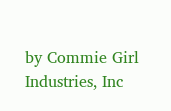by Commie Girl Industries, Inc